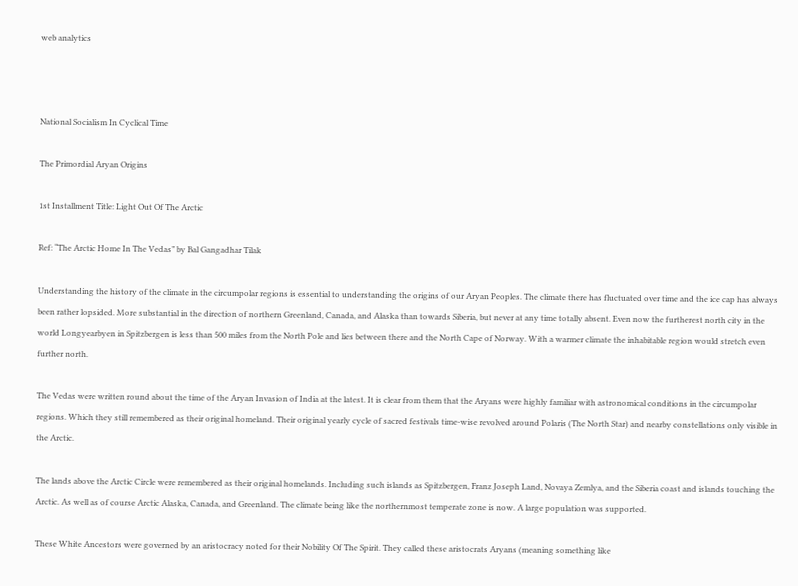web analytics



National Socialism In Cyclical Time

The Primordial Aryan Origins

1st Installment Title: Light Out Of The Arctic

Ref: “The Arctic Home In The Vedas” by Bal Gangadhar Tilak

Understanding the history of the climate in the circumpolar regions is essential to understanding the origins of our Aryan Peoples. The climate there has fluctuated over time and the ice cap has always been rather lopsided. More substantial in the direction of northern Greenland, Canada, and Alaska than towards Siberia, but never at any time totally absent. Even now the furtherest north city in the world Longyearbyen in Spitzbergen is less than 500 miles from the North Pole and lies between there and the North Cape of Norway. With a warmer climate the inhabitable region would stretch even further north.

The Vedas were written round about the time of the Aryan Invasion of India at the latest. It is clear from them that the Aryans were highly familiar with astronomical conditions in the circumpolar regions. Which they still remembered as their original homeland. Their original yearly cycle of sacred festivals time-wise revolved around Polaris (The North Star) and nearby constellations only visible in the Arctic.

The lands above the Arctic Circle were remembered as their original homelands. Including such islands as Spitzbergen, Franz Joseph Land, Novaya Zemlya, and the Siberia coast and islands touching the Arctic. As well as of course Arctic Alaska, Canada, and Greenland. The climate being like the northernmost temperate zone is now. A large population was supported.

These White Ancestors were governed by an aristocracy noted for their Nobility Of The Spirit. They called these aristocrats Aryans (meaning something like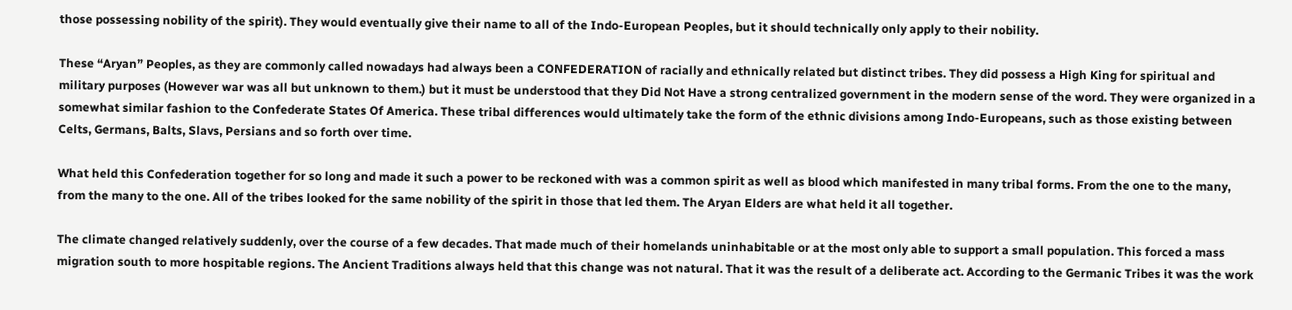those possessing nobility of the spirit). They would eventually give their name to all of the Indo-European Peoples, but it should technically only apply to their nobility.

These “Aryan” Peoples, as they are commonly called nowadays had always been a CONFEDERATION of racially and ethnically related but distinct tribes. They did possess a High King for spiritual and military purposes (However war was all but unknown to them.) but it must be understood that they Did Not Have a strong centralized government in the modern sense of the word. They were organized in a somewhat similar fashion to the Confederate States Of America. These tribal differences would ultimately take the form of the ethnic divisions among Indo-Europeans, such as those existing between Celts, Germans, Balts, Slavs, Persians and so forth over time.

What held this Confederation together for so long and made it such a power to be reckoned with was a common spirit as well as blood which manifested in many tribal forms. From the one to the many, from the many to the one. All of the tribes looked for the same nobility of the spirit in those that led them. The Aryan Elders are what held it all together.

The climate changed relatively suddenly, over the course of a few decades. That made much of their homelands uninhabitable or at the most only able to support a small population. This forced a mass migration south to more hospitable regions. The Ancient Traditions always held that this change was not natural. That it was the result of a deliberate act. According to the Germanic Tribes it was the work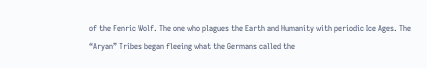of the Fenric Wolf. The one who plagues the Earth and Humanity with periodic Ice Ages. The “Aryan” Tribes began fleeing what the Germans called the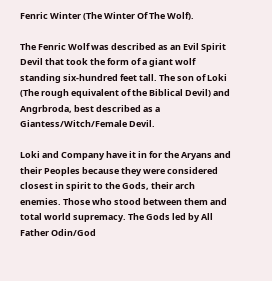Fenric Winter (The Winter Of The Wolf).

The Fenric Wolf was described as an Evil Spirit Devil that took the form of a giant wolf standing six-hundred feet tall. The son of Loki (The rough equivalent of the Biblical Devil) and Angrbroda, best described as a Giantess/Witch/Female Devil.

Loki and Company have it in for the Aryans and their Peoples because they were considered closest in spirit to the Gods, their arch enemies. Those who stood between them and total world supremacy. The Gods led by All Father Odin/God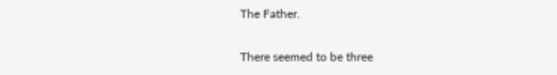The Father.

There seemed to be three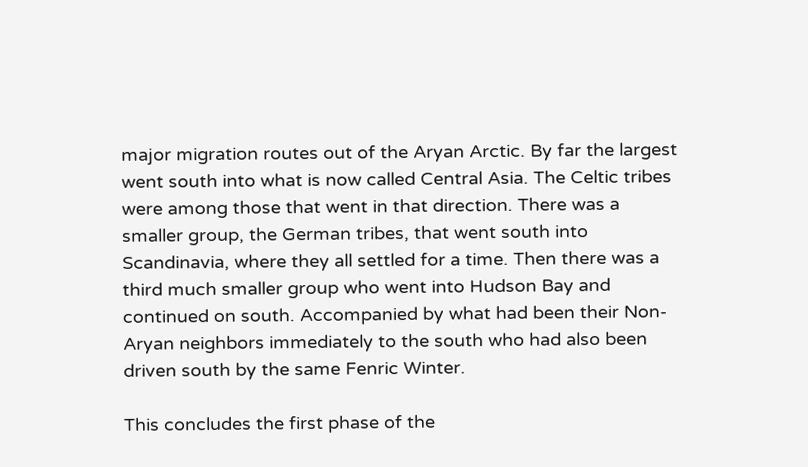major migration routes out of the Aryan Arctic. By far the largest went south into what is now called Central Asia. The Celtic tribes were among those that went in that direction. There was a smaller group, the German tribes, that went south into Scandinavia, where they all settled for a time. Then there was a third much smaller group who went into Hudson Bay and continued on south. Accompanied by what had been their Non-Aryan neighbors immediately to the south who had also been driven south by the same Fenric Winter.

This concludes the first phase of the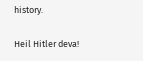history.

Heil Hitler deva!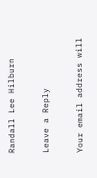Randall Lee Hilburn

Leave a Reply

Your email address will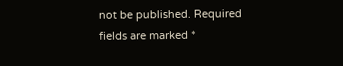not be published. Required fields are marked *